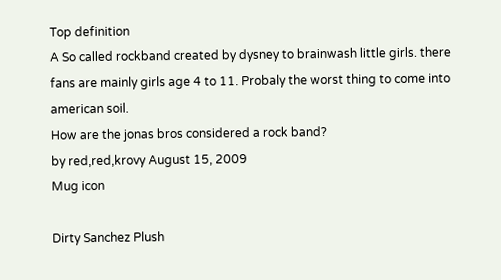Top definition
A So called rockband created by dysney to brainwash little girls. there fans are mainly girls age 4 to 11. Probaly the worst thing to come into american soil.
How are the jonas bros considered a rock band?
by red,red,krovy August 15, 2009
Mug icon

Dirty Sanchez Plush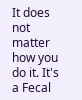It does not matter how you do it. It's a Fecal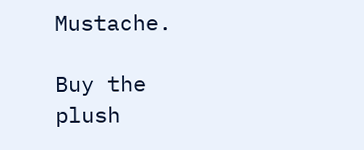Mustache.

Buy the plush